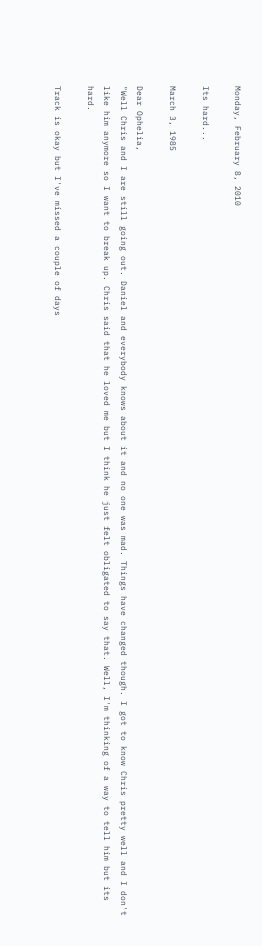Monday, February 8, 2010

Its hard...

March 3, 1985

Dear Ophelia,
"Well Chris and I are still going out. Daniel and everybody knows about it and no one was mad. Things have changed though. I got to know Chris pretty well and I don't like him anymore so I want to break up. Chris said that he loved me but I think he just felt obligated to say that. Well, I'm thinking of a way to tell him but its hard.

Track is okay but I've missed a couple of days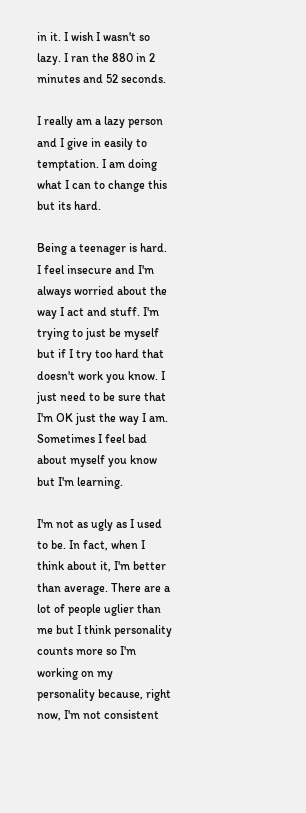in it. I wish I wasn't so lazy. I ran the 880 in 2 minutes and 52 seconds.

I really am a lazy person and I give in easily to temptation. I am doing what I can to change this but its hard.

Being a teenager is hard. I feel insecure and I'm always worried about the way I act and stuff. I'm trying to just be myself but if I try too hard that doesn't work you know. I just need to be sure that I'm OK just the way I am. Sometimes I feel bad about myself you know but I'm learning.

I'm not as ugly as I used to be. In fact, when I think about it, I'm better than average. There are a lot of people uglier than me but I think personality counts more so I'm working on my personality because, right now, I'm not consistent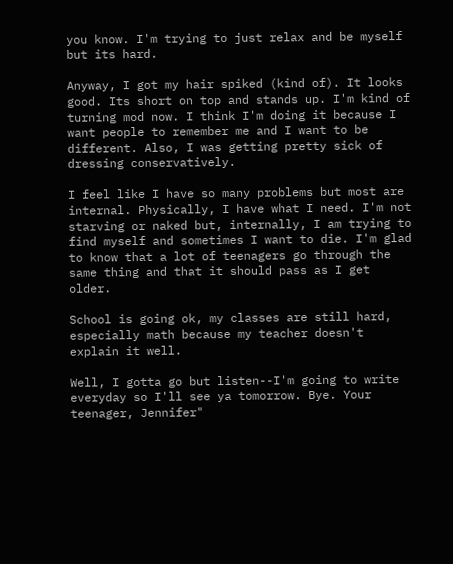you know. I'm trying to just relax and be myself but its hard.

Anyway, I got my hair spiked (kind of). It looks good. Its short on top and stands up. I'm kind of turning mod now. I think I'm doing it because I want people to remember me and I want to be different. Also, I was getting pretty sick of dressing conservatively.

I feel like I have so many problems but most are internal. Physically, I have what I need. I'm not starving or naked but, internally, I am trying to find myself and sometimes I want to die. I'm glad to know that a lot of teenagers go through the same thing and that it should pass as I get older.

School is going ok, my classes are still hard, especially math because my teacher doesn't explain it well.

Well, I gotta go but listen--I'm going to write everyday so I'll see ya tomorrow. Bye. Your teenager, Jennifer"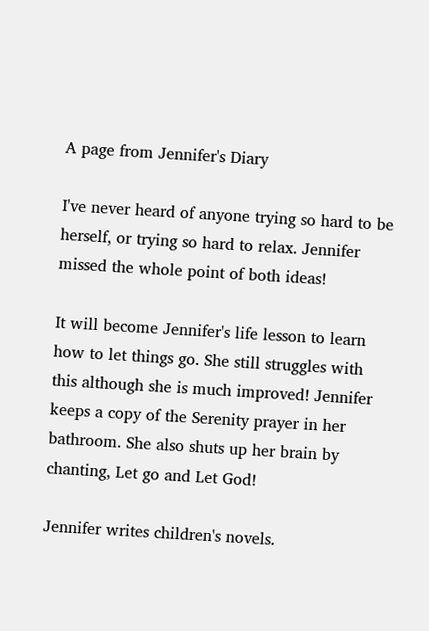A page from Jennifer's Diary

I've never heard of anyone trying so hard to be herself, or trying so hard to relax. Jennifer missed the whole point of both ideas!

It will become Jennifer's life lesson to learn how to let things go. She still struggles with this although she is much improved! Jennifer keeps a copy of the Serenity prayer in her bathroom. She also shuts up her brain by chanting, Let go and Let God!

Jennifer writes children's novels.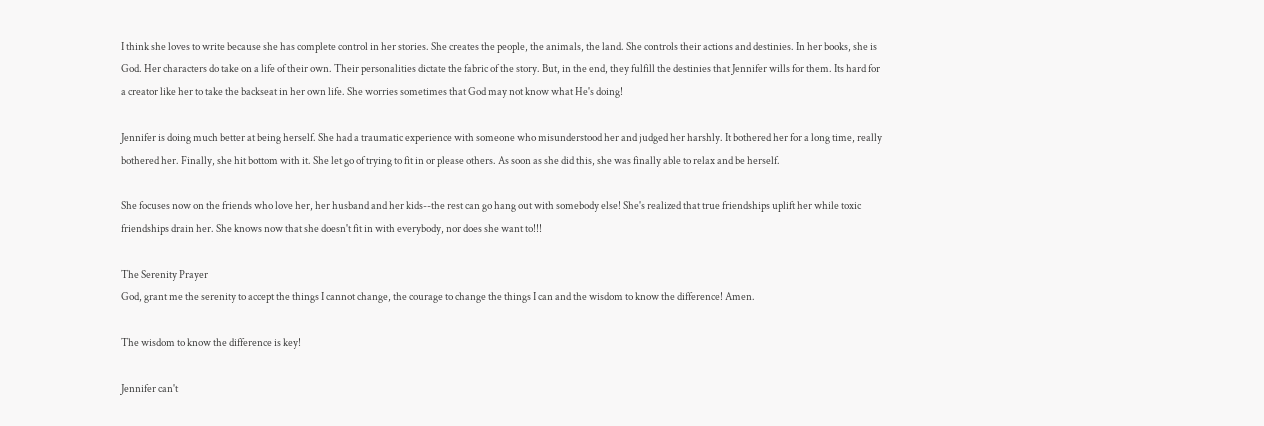I think she loves to write because she has complete control in her stories. She creates the people, the animals, the land. She controls their actions and destinies. In her books, she is God. Her characters do take on a life of their own. Their personalities dictate the fabric of the story. But, in the end, they fulfill the destinies that Jennifer wills for them. Its hard for a creator like her to take the backseat in her own life. She worries sometimes that God may not know what He's doing!

Jennifer is doing much better at being herself. She had a traumatic experience with someone who misunderstood her and judged her harshly. It bothered her for a long time, really bothered her. Finally, she hit bottom with it. She let go of trying to fit in or please others. As soon as she did this, she was finally able to relax and be herself.

She focuses now on the friends who love her, her husband and her kids--the rest can go hang out with somebody else! She's realized that true friendships uplift her while toxic friendships drain her. She knows now that she doesn't fit in with everybody, nor does she want to!!!

The Serenity Prayer
God, grant me the serenity to accept the things I cannot change, the courage to change the things I can and the wisdom to know the difference! Amen.

The wisdom to know the difference is key!

Jennifer can't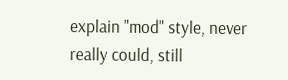explain "mod" style, never really could, still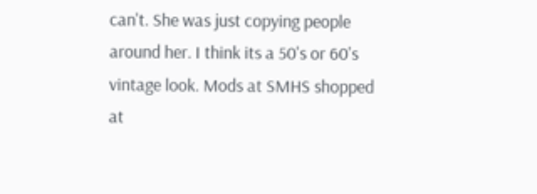can't. She was just copying people around her. I think its a 50's or 60's vintage look. Mods at SMHS shopped at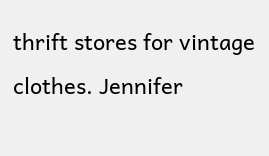thrift stores for vintage clothes. Jennifer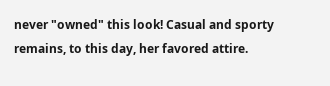never "owned" this look! Casual and sporty remains, to this day, her favored attire.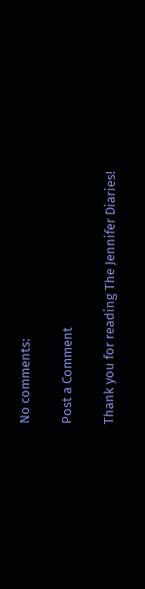No comments:

Post a Comment

Thank you for reading The Jennifer Diaries!